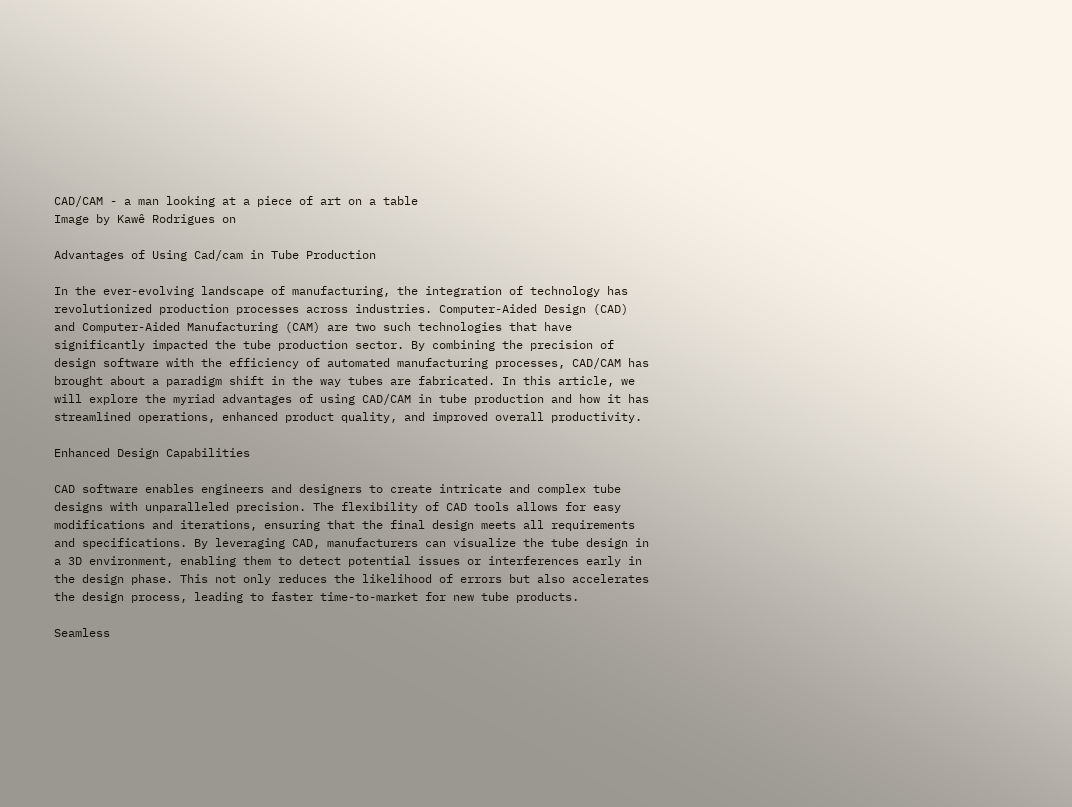CAD/CAM - a man looking at a piece of art on a table
Image by Kawê Rodrigues on

Advantages of Using Cad/cam in Tube Production

In the ever-evolving landscape of manufacturing, the integration of technology has revolutionized production processes across industries. Computer-Aided Design (CAD) and Computer-Aided Manufacturing (CAM) are two such technologies that have significantly impacted the tube production sector. By combining the precision of design software with the efficiency of automated manufacturing processes, CAD/CAM has brought about a paradigm shift in the way tubes are fabricated. In this article, we will explore the myriad advantages of using CAD/CAM in tube production and how it has streamlined operations, enhanced product quality, and improved overall productivity.

Enhanced Design Capabilities

CAD software enables engineers and designers to create intricate and complex tube designs with unparalleled precision. The flexibility of CAD tools allows for easy modifications and iterations, ensuring that the final design meets all requirements and specifications. By leveraging CAD, manufacturers can visualize the tube design in a 3D environment, enabling them to detect potential issues or interferences early in the design phase. This not only reduces the likelihood of errors but also accelerates the design process, leading to faster time-to-market for new tube products.

Seamless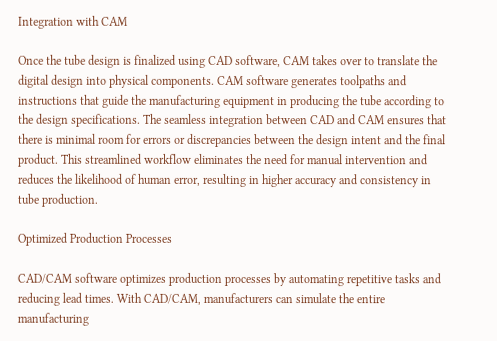Integration with CAM

Once the tube design is finalized using CAD software, CAM takes over to translate the digital design into physical components. CAM software generates toolpaths and instructions that guide the manufacturing equipment in producing the tube according to the design specifications. The seamless integration between CAD and CAM ensures that there is minimal room for errors or discrepancies between the design intent and the final product. This streamlined workflow eliminates the need for manual intervention and reduces the likelihood of human error, resulting in higher accuracy and consistency in tube production.

Optimized Production Processes

CAD/CAM software optimizes production processes by automating repetitive tasks and reducing lead times. With CAD/CAM, manufacturers can simulate the entire manufacturing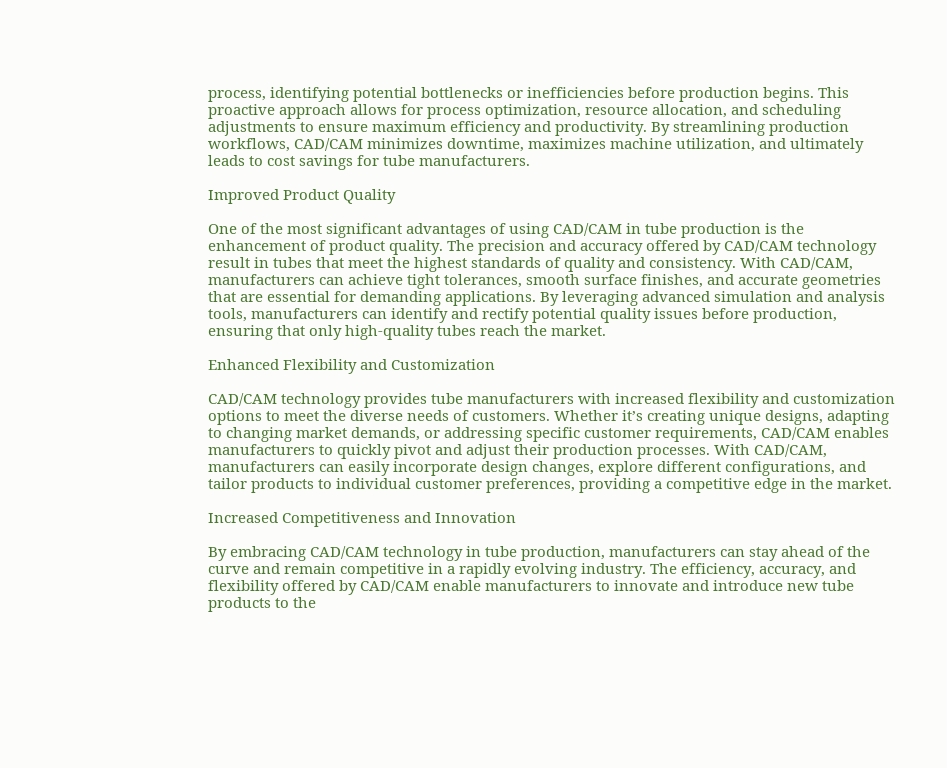process, identifying potential bottlenecks or inefficiencies before production begins. This proactive approach allows for process optimization, resource allocation, and scheduling adjustments to ensure maximum efficiency and productivity. By streamlining production workflows, CAD/CAM minimizes downtime, maximizes machine utilization, and ultimately leads to cost savings for tube manufacturers.

Improved Product Quality

One of the most significant advantages of using CAD/CAM in tube production is the enhancement of product quality. The precision and accuracy offered by CAD/CAM technology result in tubes that meet the highest standards of quality and consistency. With CAD/CAM, manufacturers can achieve tight tolerances, smooth surface finishes, and accurate geometries that are essential for demanding applications. By leveraging advanced simulation and analysis tools, manufacturers can identify and rectify potential quality issues before production, ensuring that only high-quality tubes reach the market.

Enhanced Flexibility and Customization

CAD/CAM technology provides tube manufacturers with increased flexibility and customization options to meet the diverse needs of customers. Whether it’s creating unique designs, adapting to changing market demands, or addressing specific customer requirements, CAD/CAM enables manufacturers to quickly pivot and adjust their production processes. With CAD/CAM, manufacturers can easily incorporate design changes, explore different configurations, and tailor products to individual customer preferences, providing a competitive edge in the market.

Increased Competitiveness and Innovation

By embracing CAD/CAM technology in tube production, manufacturers can stay ahead of the curve and remain competitive in a rapidly evolving industry. The efficiency, accuracy, and flexibility offered by CAD/CAM enable manufacturers to innovate and introduce new tube products to the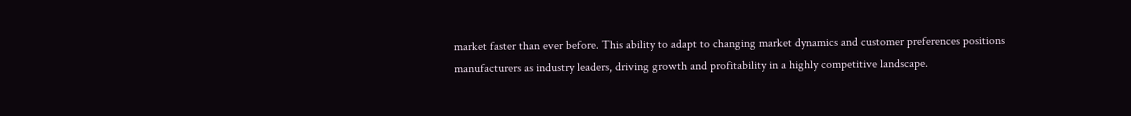market faster than ever before. This ability to adapt to changing market dynamics and customer preferences positions manufacturers as industry leaders, driving growth and profitability in a highly competitive landscape.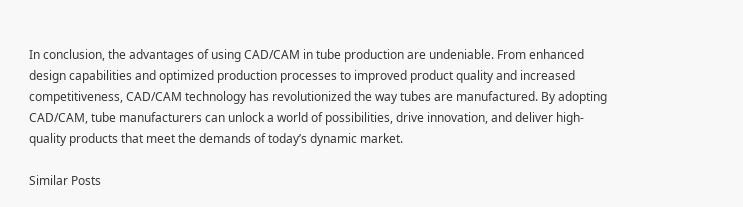In conclusion, the advantages of using CAD/CAM in tube production are undeniable. From enhanced design capabilities and optimized production processes to improved product quality and increased competitiveness, CAD/CAM technology has revolutionized the way tubes are manufactured. By adopting CAD/CAM, tube manufacturers can unlock a world of possibilities, drive innovation, and deliver high-quality products that meet the demands of today’s dynamic market.

Similar Posts